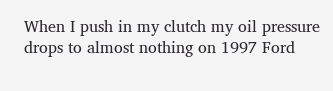When I push in my clutch my oil pressure drops to almost nothing on 1997 Ford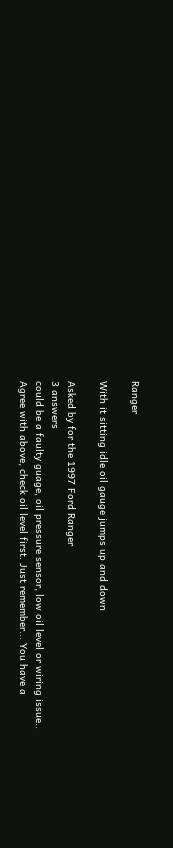Ranger

With it sitting idle oil gauge jumps up and down

Asked by for the 1997 Ford Ranger
3 answers
could be a faulty guage, oil pressure sensor, low oil level or wiring issue..
Agree with above, check oil level first. Just remember... You have a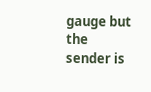gauge but the sender is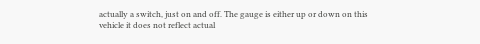actually a switch, just on and off. The gauge is either up or down on this vehicle it does not reflect actual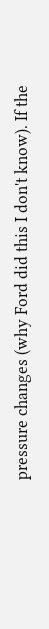pressure changes (why Ford did this I don't know). If the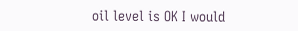oil level is OK I would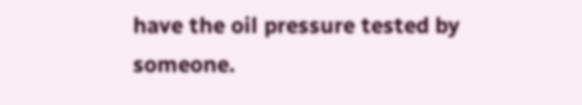have the oil pressure tested by someone.